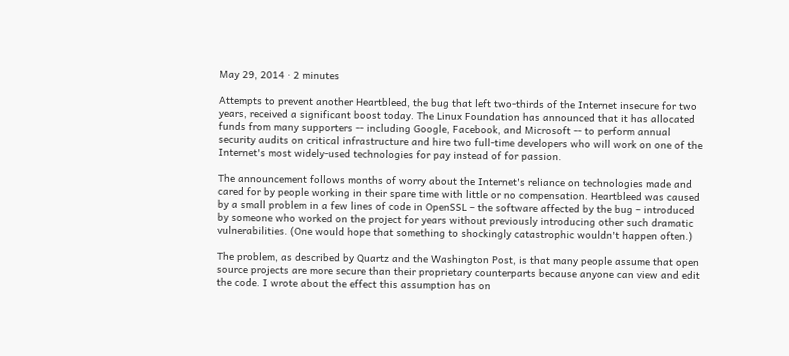May 29, 2014 · 2 minutes

Attempts to prevent another Heartbleed, the bug that left two-thirds of the Internet insecure for two years, received a significant boost today. The Linux Foundation has announced that it has allocated funds from many supporters -- including Google, Facebook, and Microsoft -- to perform annual security audits on critical infrastructure and hire two full-time developers who will work on one of the Internet's most widely-used technologies for pay instead of for passion.

The announcement follows months of worry about the Internet's reliance on technologies made and cared for by people working in their spare time with little or no compensation. Heartbleed was caused by a small problem in a few lines of code in OpenSSL – the software affected by the bug – introduced by someone who worked on the project for years without previously introducing other such dramatic vulnerabilities. (One would hope that something to shockingly catastrophic wouldn't happen often.)

The problem, as described by Quartz and the Washington Post, is that many people assume that open source projects are more secure than their proprietary counterparts because anyone can view and edit the code. I wrote about the effect this assumption has on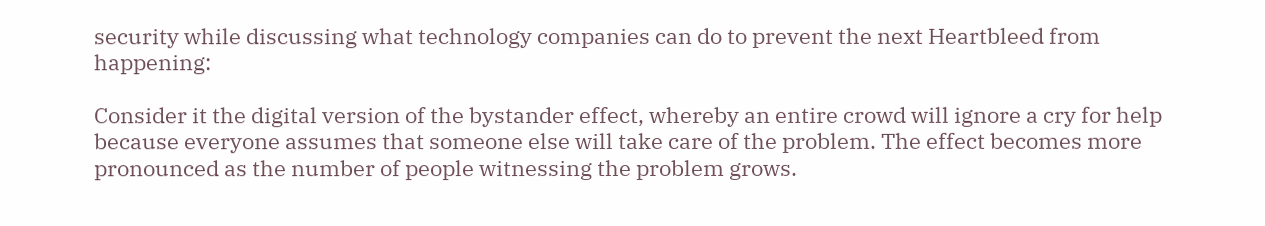security while discussing what technology companies can do to prevent the next Heartbleed from happening:

Consider it the digital version of the bystander effect, whereby an entire crowd will ignore a cry for help because everyone assumes that someone else will take care of the problem. The effect becomes more pronounced as the number of people witnessing the problem grows.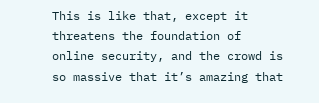This is like that, except it threatens the foundation of online security, and the crowd is so massive that it’s amazing that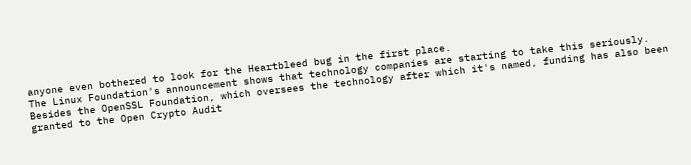anyone even bothered to look for the Heartbleed bug in the first place.
The Linux Foundation's announcement shows that technology companies are starting to take this seriously. Besides the OpenSSL Foundation, which oversees the technology after which it's named, funding has also been granted to the Open Crypto Audit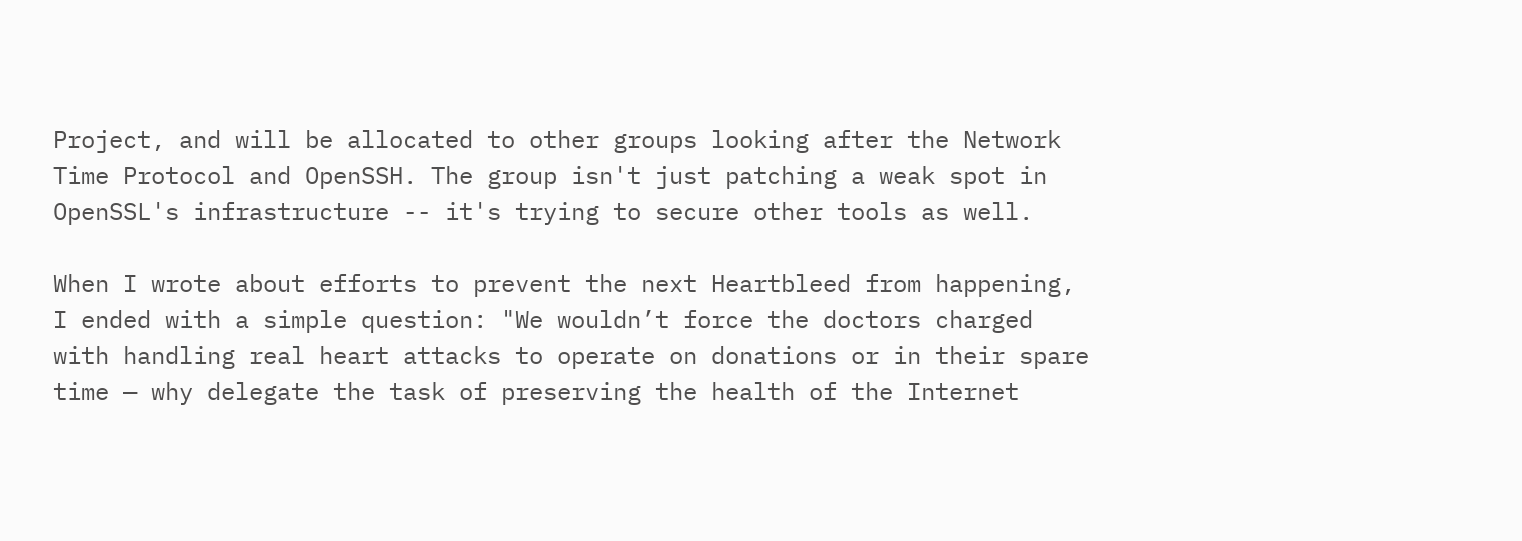Project, and will be allocated to other groups looking after the Network Time Protocol and OpenSSH. The group isn't just patching a weak spot in OpenSSL's infrastructure -- it's trying to secure other tools as well.

When I wrote about efforts to prevent the next Heartbleed from happening, I ended with a simple question: "We wouldn’t force the doctors charged with handling real heart attacks to operate on donations or in their spare time — why delegate the task of preserving the health of the Internet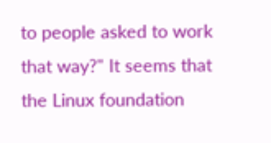to people asked to work that way?" It seems that the Linux foundation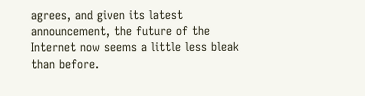agrees, and given its latest announcement, the future of the Internet now seems a little less bleak than before.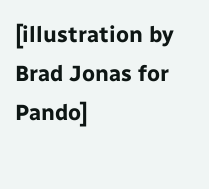[illustration by Brad Jonas for Pando]